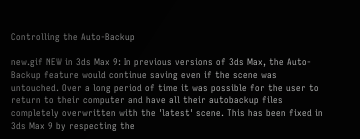Controlling the Auto-Backup

new.gif NEW in 3ds Max 9: In previous versions of 3ds Max, the Auto-Backup feature would continue saving even if the scene was untouched. Over a long period of time it was possible for the user to return to their computer and have all their autobackup files completely overwritten with the 'latest' scene. This has been fixed in 3ds Max 9 by respecting the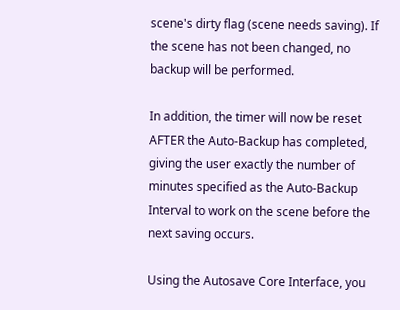scene's dirty flag (scene needs saving). If the scene has not been changed, no backup will be performed.

In addition, the timer will now be reset AFTER the Auto-Backup has completed, giving the user exactly the number of minutes specified as the Auto-Backup Interval to work on the scene before the next saving occurs.

Using the Autosave Core Interface, you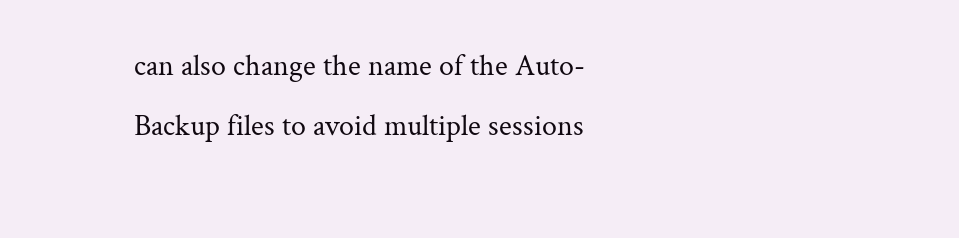can also change the name of the Auto-Backup files to avoid multiple sessions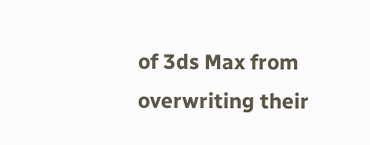of 3ds Max from overwriting their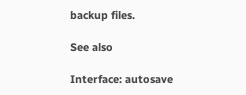backup files.

See also

Interface: autosave